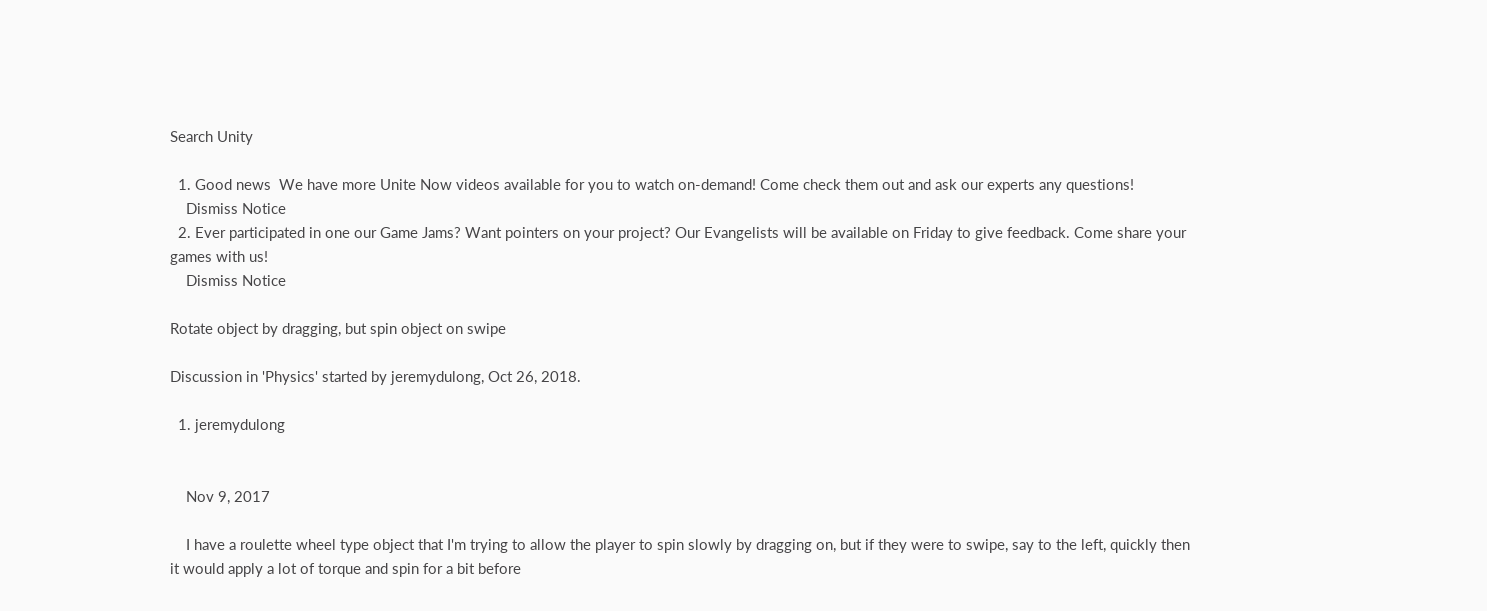Search Unity

  1. Good news  We have more Unite Now videos available for you to watch on-demand! Come check them out and ask our experts any questions!
    Dismiss Notice
  2. Ever participated in one our Game Jams? Want pointers on your project? Our Evangelists will be available on Friday to give feedback. Come share your games with us!
    Dismiss Notice

Rotate object by dragging, but spin object on swipe

Discussion in 'Physics' started by jeremydulong, Oct 26, 2018.

  1. jeremydulong


    Nov 9, 2017

    I have a roulette wheel type object that I'm trying to allow the player to spin slowly by dragging on, but if they were to swipe, say to the left, quickly then it would apply a lot of torque and spin for a bit before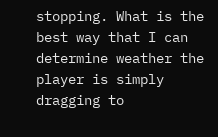stopping. What is the best way that I can determine weather the player is simply dragging to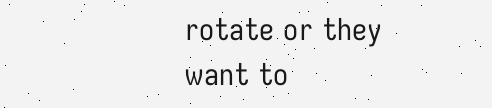rotate or they want to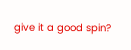give it a good spin?